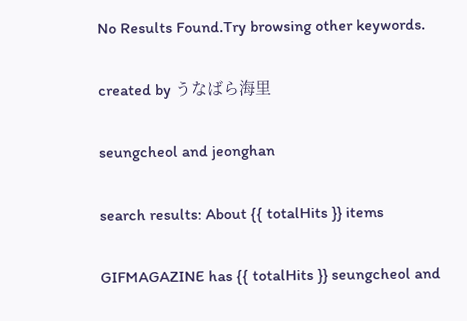No Results Found.Try browsing other keywords.

created by うなばら海里

seungcheol and jeonghan

search results: About {{ totalHits }} items

GIFMAGAZINE has {{ totalHits }} seungcheol and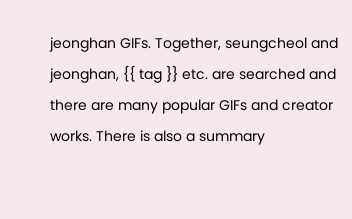jeonghan GIFs. Together, seungcheol and jeonghan, {{ tag }} etc. are searched and there are many popular GIFs and creator works. There is also a summary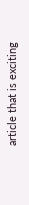article that is exciting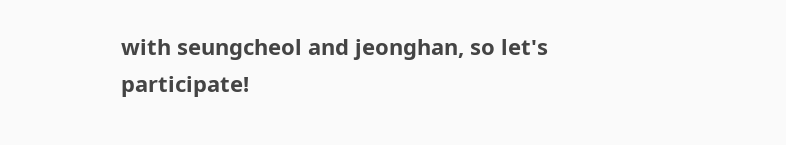with seungcheol and jeonghan, so let's participate!